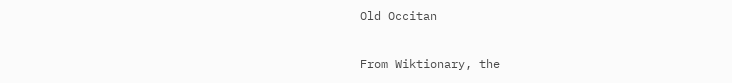Old Occitan

From Wiktionary, the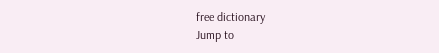free dictionary
Jump to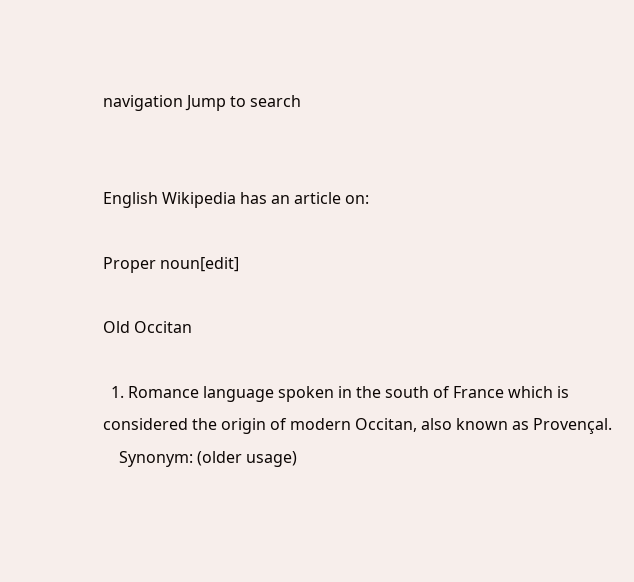navigation Jump to search


English Wikipedia has an article on:

Proper noun[edit]

Old Occitan

  1. Romance language spoken in the south of France which is considered the origin of modern Occitan, also known as Provençal.
    Synonym: (older usage)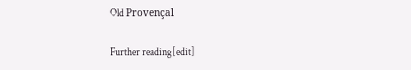Old Provençal

Further reading[edit]